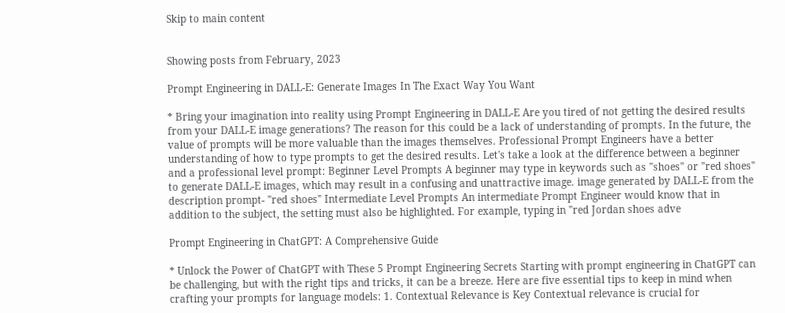Skip to main content


Showing posts from February, 2023

Prompt Engineering in DALL-E: Generate Images In The Exact Way You Want

* Bring your imagination into reality using Prompt Engineering in DALL-E Are you tired of not getting the desired results from your DALL-E image generations? The reason for this could be a lack of understanding of prompts. In the future, the value of prompts will be more valuable than the images themselves. Professional Prompt Engineers have a better understanding of how to type prompts to get the desired results. Let's take a look at the difference between a beginner and a professional level prompt: Beginner Level Prompts A beginner may type in keywords such as "shoes" or "red shoes" to generate DALL-E images, which may result in a confusing and unattractive image. image generated by DALL-E from the description prompt- "red shoes" Intermediate Level Prompts An intermediate Prompt Engineer would know that in addition to the subject, the setting must also be highlighted. For example, typing in "red Jordan shoes adve

Prompt Engineering in ChatGPT: A Comprehensive Guide

* Unlock the Power of ChatGPT with These 5 Prompt Engineering Secrets Starting with prompt engineering in ChatGPT can be challenging, but with the right tips and tricks, it can be a breeze. Here are five essential tips to keep in mind when crafting your prompts for language models: 1. Contextual Relevance is Key Contextual relevance is crucial for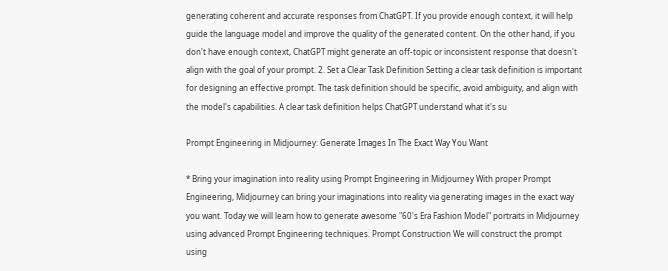generating coherent and accurate responses from ChatGPT. If you provide enough context, it will help guide the language model and improve the quality of the generated content. On the other hand, if you don't have enough context, ChatGPT might generate an off-topic or inconsistent response that doesn't align with the goal of your prompt. 2. Set a Clear Task Definition Setting a clear task definition is important for designing an effective prompt. The task definition should be specific, avoid ambiguity, and align with the model's capabilities. A clear task definition helps ChatGPT understand what it's su

Prompt Engineering in Midjourney: Generate Images In The Exact Way You Want

* Bring your imagination into reality using Prompt Engineering in Midjourney With proper Prompt Engineering, Midjourney can bring your imaginations into reality via generating images in the exact way you want. Today we will learn how to generate awesome "60's Era Fashion Model" portraits in Midjourney using advanced Prompt Engineering techniques. Prompt Construction We will construct the prompt using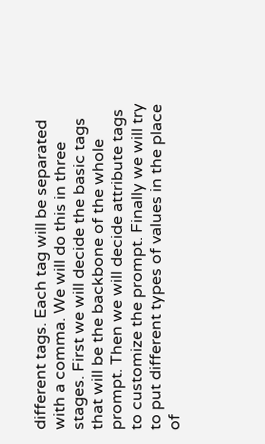different tags. Each tag will be separated with a comma. We will do this in three stages. First we will decide the basic tags that will be the backbone of the whole prompt. Then we will decide attribute tags to customize the prompt. Finally we will try to put different types of values in the place of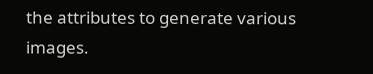the attributes to generate various images.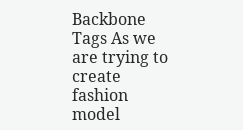Backbone Tags As we are trying to create fashion model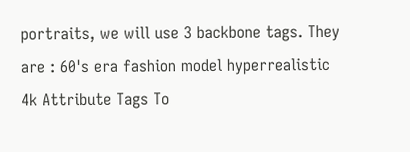portraits, we will use 3 backbone tags. They are : 60's era fashion model hyperrealistic 4k Attribute Tags To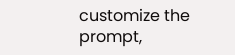customize the prompt,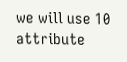we will use 10 attribute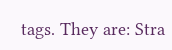tags. They are: Stra